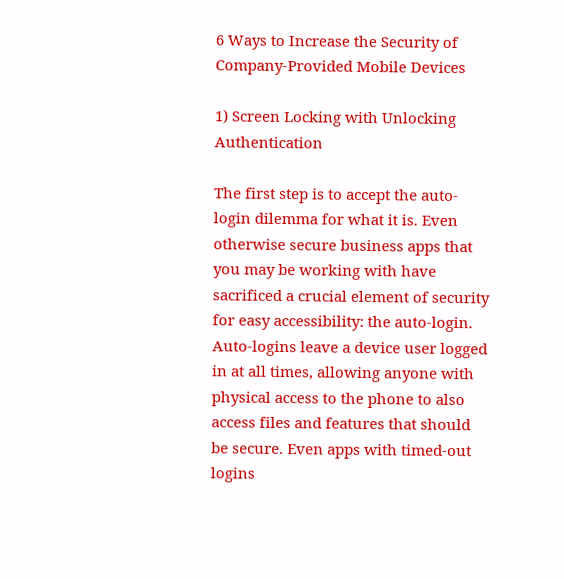6 Ways to Increase the Security of Company-Provided Mobile Devices

1) Screen Locking with Unlocking Authentication

The first step is to accept the auto-login dilemma for what it is. Even otherwise secure business apps that you may be working with have sacrificed a crucial element of security for easy accessibility: the auto-login. Auto-logins leave a device user logged in at all times, allowing anyone with physical access to the phone to also access files and features that should be secure. Even apps with timed-out logins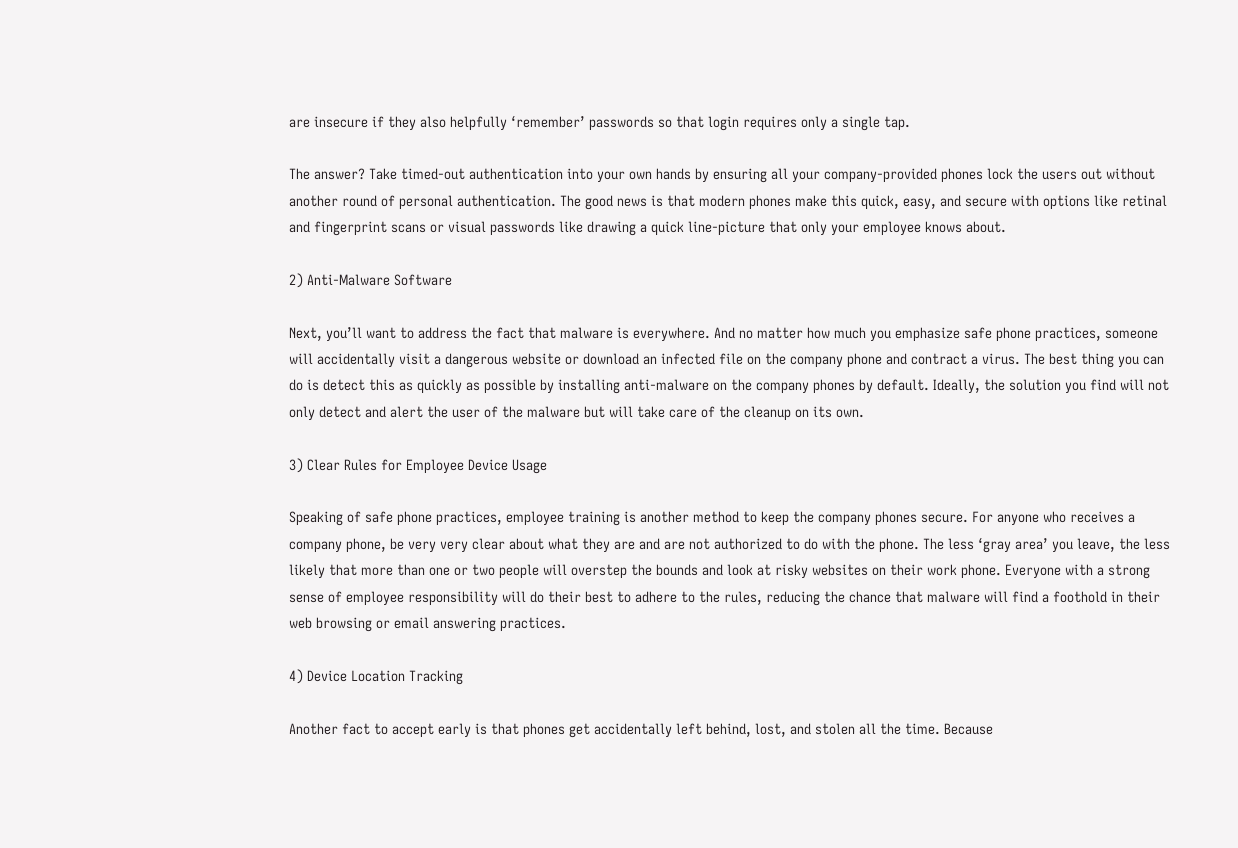are insecure if they also helpfully ‘remember’ passwords so that login requires only a single tap.

The answer? Take timed-out authentication into your own hands by ensuring all your company-provided phones lock the users out without another round of personal authentication. The good news is that modern phones make this quick, easy, and secure with options like retinal and fingerprint scans or visual passwords like drawing a quick line-picture that only your employee knows about.

2) Anti-Malware Software

Next, you’ll want to address the fact that malware is everywhere. And no matter how much you emphasize safe phone practices, someone will accidentally visit a dangerous website or download an infected file on the company phone and contract a virus. The best thing you can do is detect this as quickly as possible by installing anti-malware on the company phones by default. Ideally, the solution you find will not only detect and alert the user of the malware but will take care of the cleanup on its own.

3) Clear Rules for Employee Device Usage

Speaking of safe phone practices, employee training is another method to keep the company phones secure. For anyone who receives a company phone, be very very clear about what they are and are not authorized to do with the phone. The less ‘gray area’ you leave, the less likely that more than one or two people will overstep the bounds and look at risky websites on their work phone. Everyone with a strong sense of employee responsibility will do their best to adhere to the rules, reducing the chance that malware will find a foothold in their web browsing or email answering practices.

4) Device Location Tracking

Another fact to accept early is that phones get accidentally left behind, lost, and stolen all the time. Because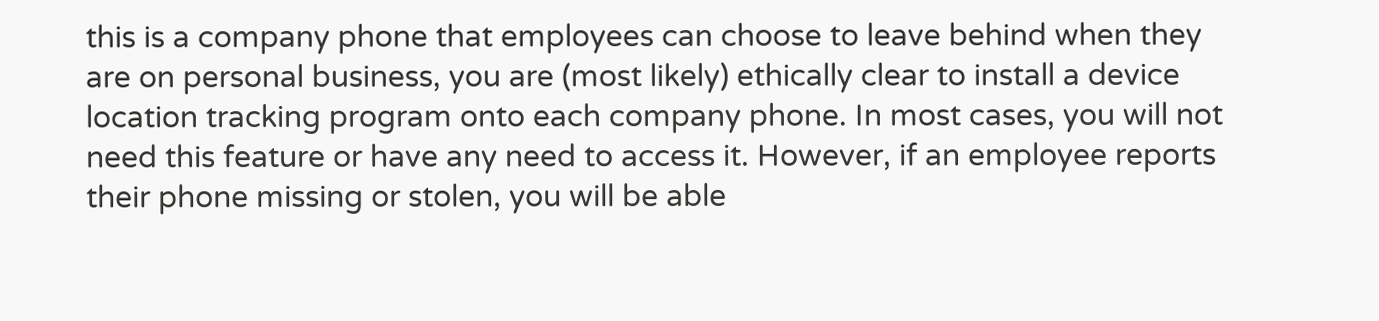this is a company phone that employees can choose to leave behind when they are on personal business, you are (most likely) ethically clear to install a device location tracking program onto each company phone. In most cases, you will not need this feature or have any need to access it. However, if an employee reports their phone missing or stolen, you will be able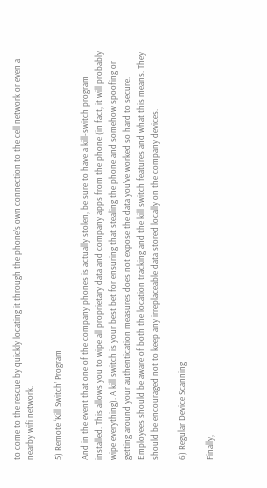to come to the rescue by quickly locating it through the phone’s own connection to the cell network or even a nearby wifi network.

5) Remote ‘Kill Switch’ Program

And in the event that one of the company phones is actually stolen, be sure to have a kill-switch program installed. This allows you to wipe all proprietary data and company apps from the phone (in fact, it will probably wipe everything). A kill switch is your best bet for ensuring that stealing the phone and somehow spoofing or getting around your authentication measures does not expose the data you’ve worked so hard to secure. Employees should be aware of both the location tracking and the kill switch features and what this means. They should be encouraged not to keep any irreplaceable data stored locally on the company devices.

6) Regular Device Scanning

Finally,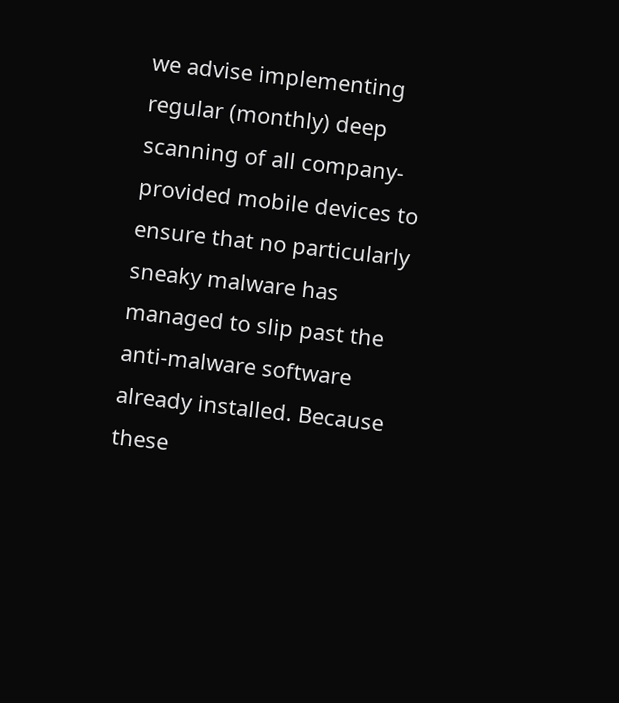we advise implementing regular (monthly) deep scanning of all company-provided mobile devices to ensure that no particularly sneaky malware has managed to slip past the anti-malware software already installed. Because these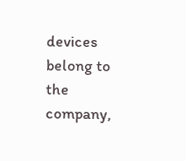devices belong to the company,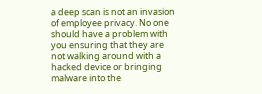a deep scan is not an invasion of employee privacy. No one should have a problem with you ensuring that they are not walking around with a hacked device or bringing malware into the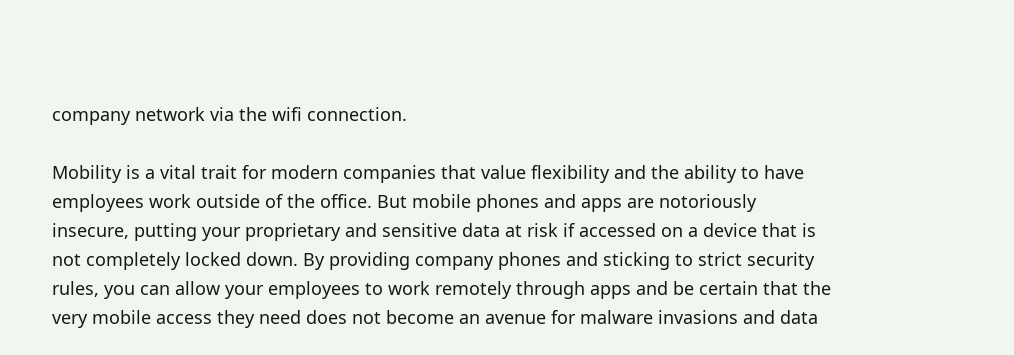company network via the wifi connection.

Mobility is a vital trait for modern companies that value flexibility and the ability to have employees work outside of the office. But mobile phones and apps are notoriously insecure, putting your proprietary and sensitive data at risk if accessed on a device that is not completely locked down. By providing company phones and sticking to strict security rules, you can allow your employees to work remotely through apps and be certain that the very mobile access they need does not become an avenue for malware invasions and data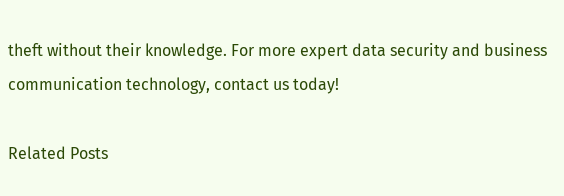theft without their knowledge. For more expert data security and business communication technology, contact us today!

Related Posts